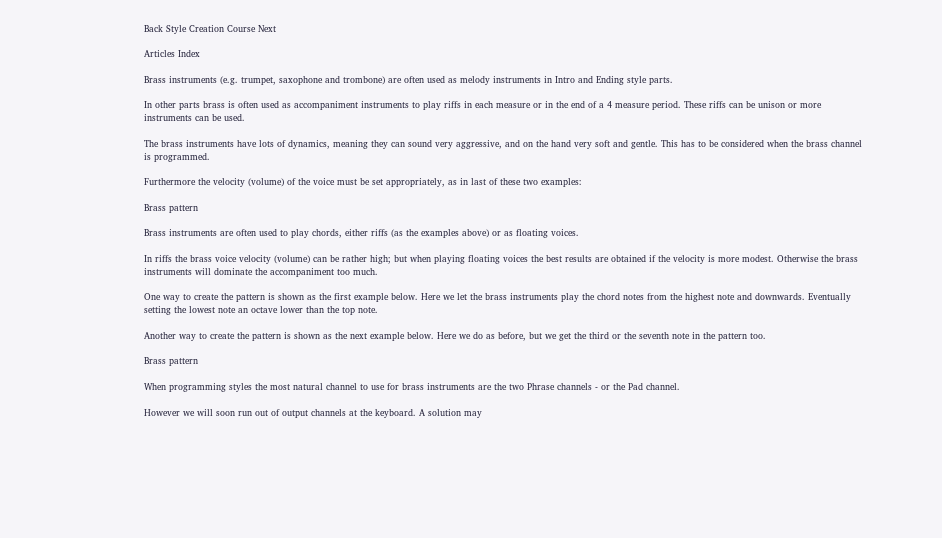Back Style Creation Course Next

Articles Index

Brass instruments (e.g. trumpet, saxophone and trombone) are often used as melody instruments in Intro and Ending style parts.

In other parts brass is often used as accompaniment instruments to play riffs in each measure or in the end of a 4 measure period. These riffs can be unison or more instruments can be used.

The brass instruments have lots of dynamics, meaning they can sound very aggressive, and on the hand very soft and gentle. This has to be considered when the brass channel is programmed.

Furthermore the velocity (volume) of the voice must be set appropriately, as in last of these two examples:

Brass pattern

Brass instruments are often used to play chords, either riffs (as the examples above) or as floating voices.

In riffs the brass voice velocity (volume) can be rather high; but when playing floating voices the best results are obtained if the velocity is more modest. Otherwise the brass instruments will dominate the accompaniment too much.

One way to create the pattern is shown as the first example below. Here we let the brass instruments play the chord notes from the highest note and downwards. Eventually setting the lowest note an octave lower than the top note.

Another way to create the pattern is shown as the next example below. Here we do as before, but we get the third or the seventh note in the pattern too.

Brass pattern

When programming styles the most natural channel to use for brass instruments are the two Phrase channels - or the Pad channel.

However we will soon run out of output channels at the keyboard. A solution may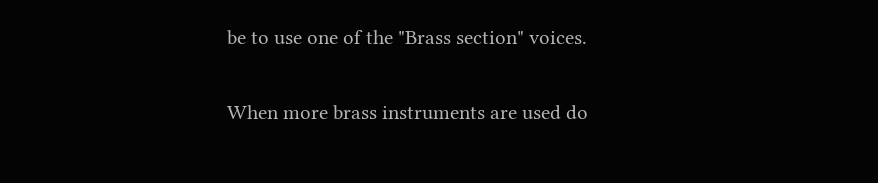be to use one of the "Brass section" voices.

When more brass instruments are used do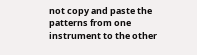not copy and paste the patterns from one instrument to the other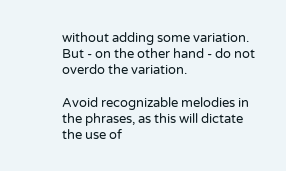without adding some variation. But - on the other hand - do not overdo the variation.

Avoid recognizable melodies in the phrases, as this will dictate the use of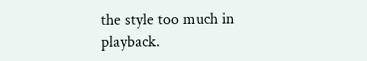the style too much in playback.